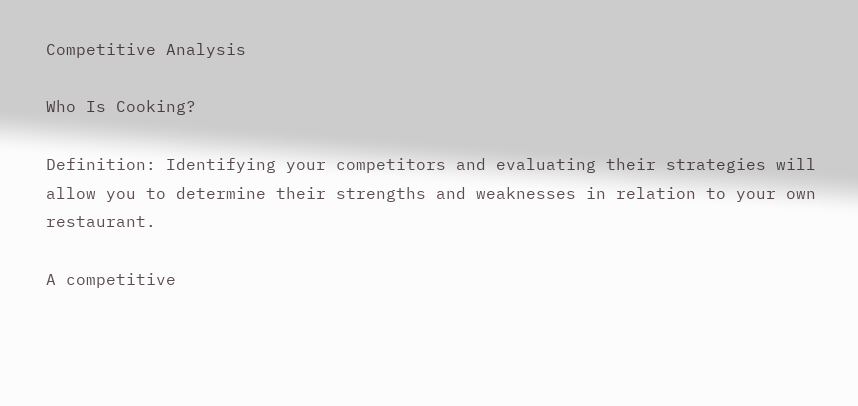Competitive Analysis

Who Is Cooking?

Definition: Identifying your competitors and evaluating their strategies will allow you to determine their strengths and weaknesses in relation to your own restaurant.

A competitive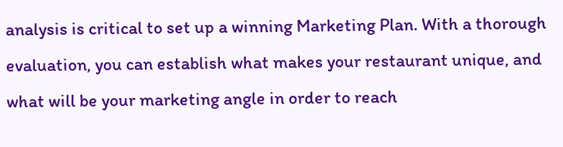analysis is critical to set up a winning Marketing Plan. With a thorough evaluation, you can establish what makes your restaurant unique, and what will be your marketing angle in order to reach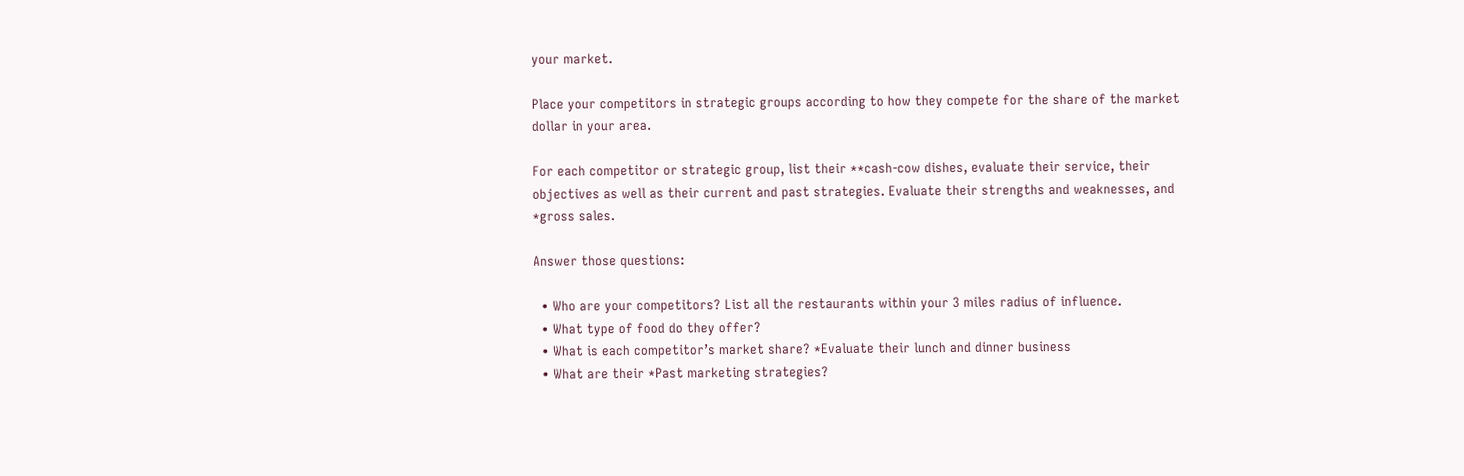your market.

Place your competitors in strategic groups according to how they compete for the share of the market dollar in your area.

For each competitor or strategic group, list their **cash-cow dishes, evaluate their service, their objectives as well as their current and past strategies. Evaluate their strengths and weaknesses, and *gross sales.

Answer those questions:

  • Who are your competitors? List all the restaurants within your 3 miles radius of influence.
  • What type of food do they offer?
  • What is each competitor’s market share? *Evaluate their lunch and dinner business
  • What are their *Past marketing strategies?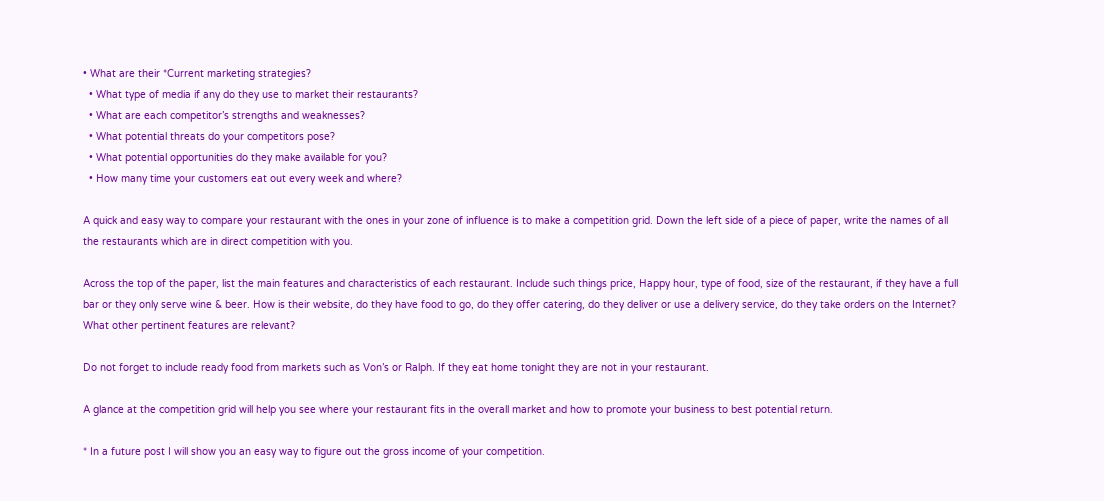• What are their *Current marketing strategies?
  • What type of media if any do they use to market their restaurants?
  • What are each competitor’s strengths and weaknesses?
  • What potential threats do your competitors pose?
  • What potential opportunities do they make available for you?
  • How many time your customers eat out every week and where?

A quick and easy way to compare your restaurant with the ones in your zone of influence is to make a competition grid. Down the left side of a piece of paper, write the names of all the restaurants which are in direct competition with you.

Across the top of the paper, list the main features and characteristics of each restaurant. Include such things price, Happy hour, type of food, size of the restaurant, if they have a full bar or they only serve wine & beer. How is their website, do they have food to go, do they offer catering, do they deliver or use a delivery service, do they take orders on the Internet? What other pertinent features are relevant?

Do not forget to include ready food from markets such as Von’s or Ralph. If they eat home tonight they are not in your restaurant.

A glance at the competition grid will help you see where your restaurant fits in the overall market and how to promote your business to best potential return.

* In a future post I will show you an easy way to figure out the gross income of your competition.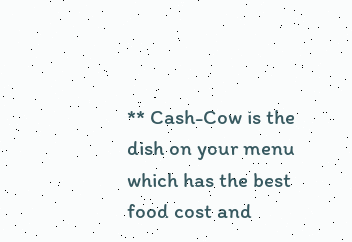** Cash-Cow is the dish on your menu which has the best food cost and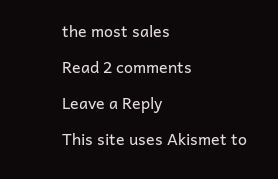the most sales

Read 2 comments

Leave a Reply

This site uses Akismet to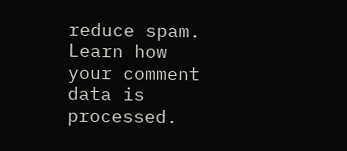reduce spam. Learn how your comment data is processed.